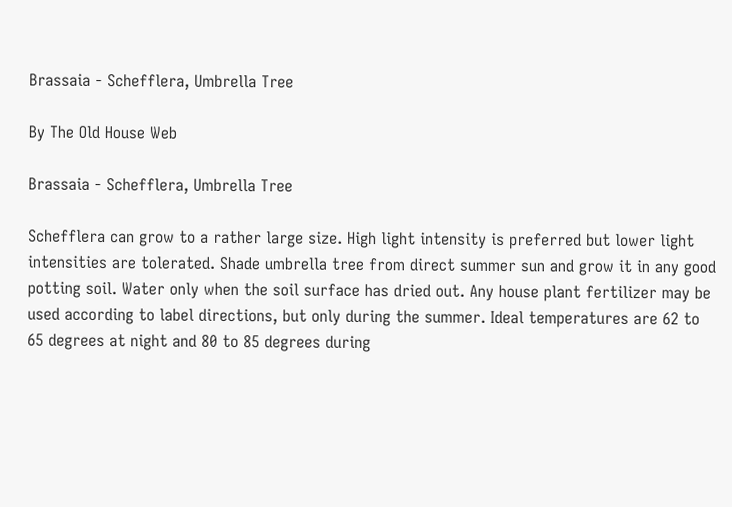Brassaia - Schefflera, Umbrella Tree

By The Old House Web

Brassaia - Schefflera, Umbrella Tree

Schefflera can grow to a rather large size. High light intensity is preferred but lower light intensities are tolerated. Shade umbrella tree from direct summer sun and grow it in any good potting soil. Water only when the soil surface has dried out. Any house plant fertilizer may be used according to label directions, but only during the summer. Ideal temperatures are 62 to 65 degrees at night and 80 to 85 degrees during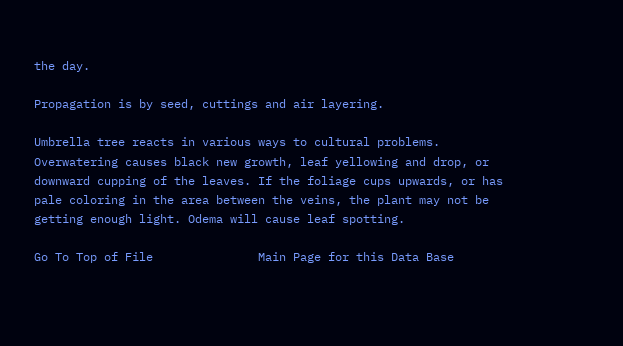the day.

Propagation is by seed, cuttings and air layering.

Umbrella tree reacts in various ways to cultural problems. Overwatering causes black new growth, leaf yellowing and drop, or downward cupping of the leaves. If the foliage cups upwards, or has pale coloring in the area between the veins, the plant may not be getting enough light. Odema will cause leaf spotting.

Go To Top of File               Main Page for this Data Base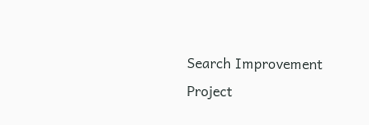Search Improvement Project